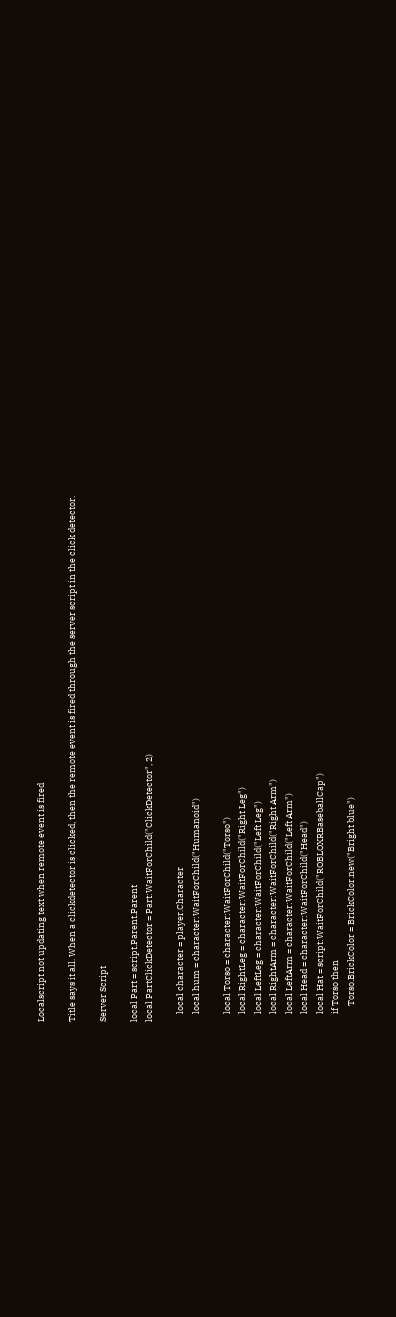Localscript not updating text when remote event is fired

Title says it all. When a clickdetector is clicked, then the remote event is fired through the server script in the click detector.

Server Script

local Part = script.Parent.Parent
local PartClickDetector = Part:WaitForChild("ClickDetector", 2)

    local character = player.Character
    local hum = character:WaitForChild("Humanoid")

    local Torso = character:WaitForChild("Torso")
    local RightLeg = character:WaitForChild("Right Leg")
    local LeftLeg = character:WaitForChild("Left Leg")
    local RightArm = character:WaitForChild("Right Arm")
    local LeftArm = character:WaitForChild("Left Arm")
    local Head = character:WaitForChild("Head")
    local Hat = script:WaitForChild("ROBLOXRBaseballCap")
    if Torso then
        Torso.BrickColor = BrickColor.new("Bright blue")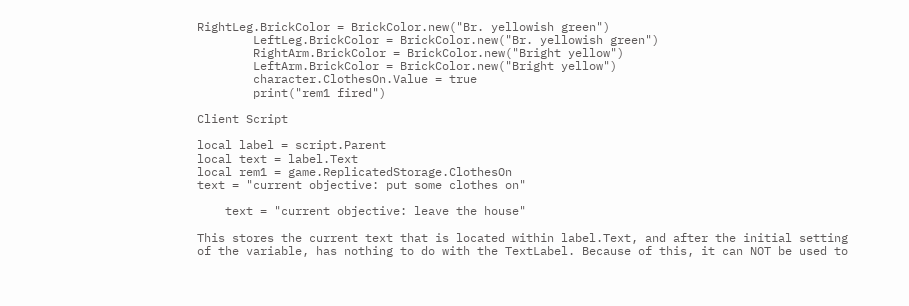RightLeg.BrickColor = BrickColor.new("Br. yellowish green")
        LeftLeg.BrickColor = BrickColor.new("Br. yellowish green")
        RightArm.BrickColor = BrickColor.new("Bright yellow")
        LeftArm.BrickColor = BrickColor.new("Bright yellow")
        character.ClothesOn.Value = true
        print("rem1 fired")

Client Script

local label = script.Parent
local text = label.Text
local rem1 = game.ReplicatedStorage.ClothesOn
text = "current objective: put some clothes on"

    text = "current objective: leave the house"

This stores the current text that is located within label.Text, and after the initial setting of the variable, has nothing to do with the TextLabel. Because of this, it can NOT be used to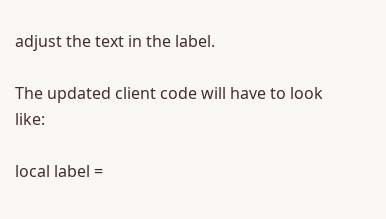adjust the text in the label.

The updated client code will have to look like:

local label =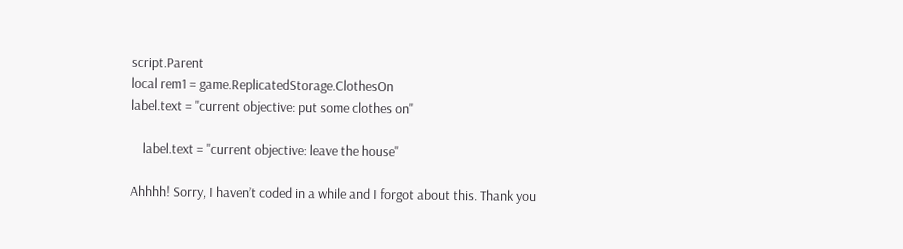script.Parent
local rem1 = game.ReplicatedStorage.ClothesOn
label.text = "current objective: put some clothes on"

    label.text = "current objective: leave the house"

Ahhhh! Sorry, I haven’t coded in a while and I forgot about this. Thank you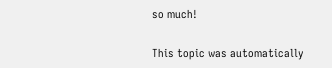so much!

This topic was automatically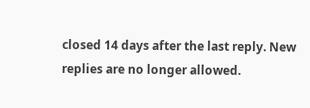closed 14 days after the last reply. New replies are no longer allowed.